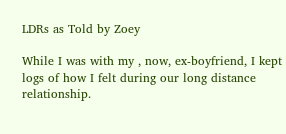LDRs as Told by Zoey

While I was with my , now, ex-boyfriend, I kept logs of how I felt during our long distance relationship.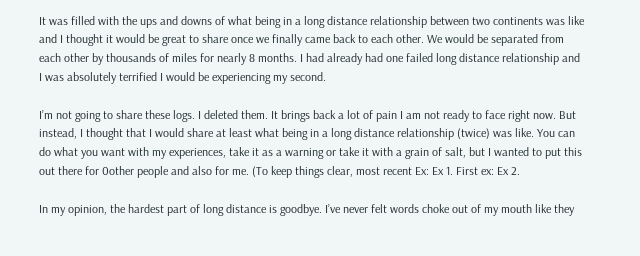It was filled with the ups and downs of what being in a long distance relationship between two continents was like and I thought it would be great to share once we finally came back to each other. We would be separated from each other by thousands of miles for nearly 8 months. I had already had one failed long distance relationship and I was absolutely terrified I would be experiencing my second.

I’m not going to share these logs. I deleted them. It brings back a lot of pain I am not ready to face right now. But instead, I thought that I would share at least what being in a long distance relationship (twice) was like. You can do what you want with my experiences, take it as a warning or take it with a grain of salt, but I wanted to put this out there for 0other people and also for me. (To keep things clear, most recent Ex: Ex 1. First ex: Ex 2.

In my opinion, the hardest part of long distance is goodbye. I’ve never felt words choke out of my mouth like they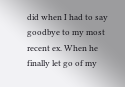did when I had to say goodbye to my most recent ex. When he finally let go of my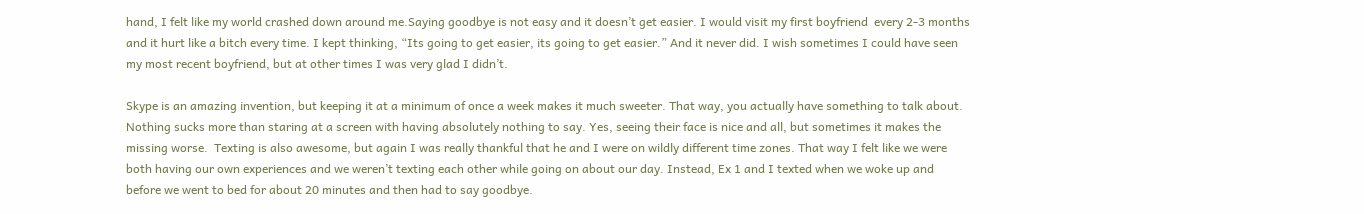hand, I felt like my world crashed down around me.Saying goodbye is not easy and it doesn’t get easier. I would visit my first boyfriend  every 2-3 months and it hurt like a bitch every time. I kept thinking, “Its going to get easier, its going to get easier.” And it never did. I wish sometimes I could have seen my most recent boyfriend, but at other times I was very glad I didn’t.

Skype is an amazing invention, but keeping it at a minimum of once a week makes it much sweeter. That way, you actually have something to talk about. Nothing sucks more than staring at a screen with having absolutely nothing to say. Yes, seeing their face is nice and all, but sometimes it makes the missing worse.  Texting is also awesome, but again I was really thankful that he and I were on wildly different time zones. That way I felt like we were both having our own experiences and we weren’t texting each other while going on about our day. Instead, Ex 1 and I texted when we woke up and before we went to bed for about 20 minutes and then had to say goodbye.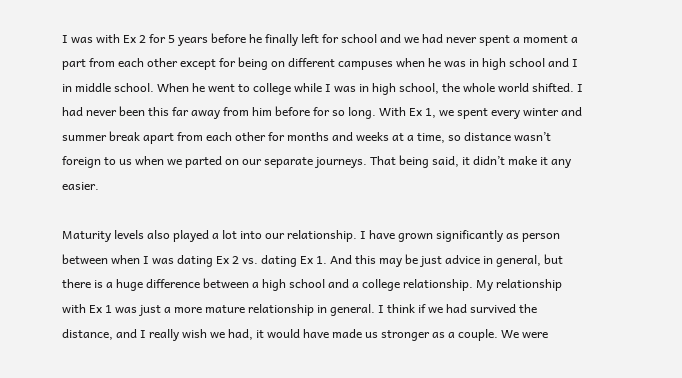I was with Ex 2 for 5 years before he finally left for school and we had never spent a moment a part from each other except for being on different campuses when he was in high school and I in middle school. When he went to college while I was in high school, the whole world shifted. I had never been this far away from him before for so long. With Ex 1, we spent every winter and summer break apart from each other for months and weeks at a time, so distance wasn’t foreign to us when we parted on our separate journeys. That being said, it didn’t make it any easier.

Maturity levels also played a lot into our relationship. I have grown significantly as person between when I was dating Ex 2 vs. dating Ex 1. And this may be just advice in general, but there is a huge difference between a high school and a college relationship. My relationship with Ex 1 was just a more mature relationship in general. I think if we had survived the distance, and I really wish we had, it would have made us stronger as a couple. We were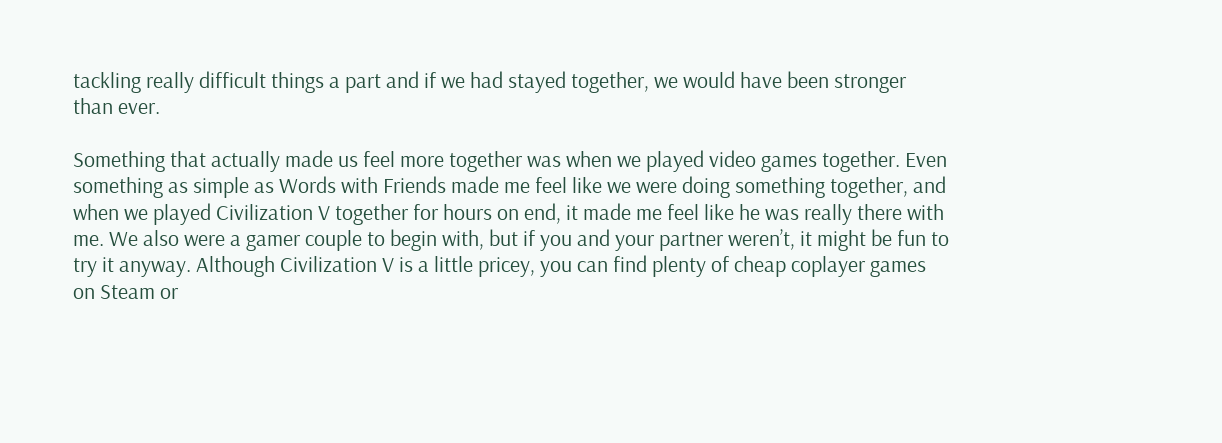tackling really difficult things a part and if we had stayed together, we would have been stronger than ever.

Something that actually made us feel more together was when we played video games together. Even something as simple as Words with Friends made me feel like we were doing something together, and when we played Civilization V together for hours on end, it made me feel like he was really there with me. We also were a gamer couple to begin with, but if you and your partner weren’t, it might be fun to try it anyway. Although Civilization V is a little pricey, you can find plenty of cheap coplayer games on Steam or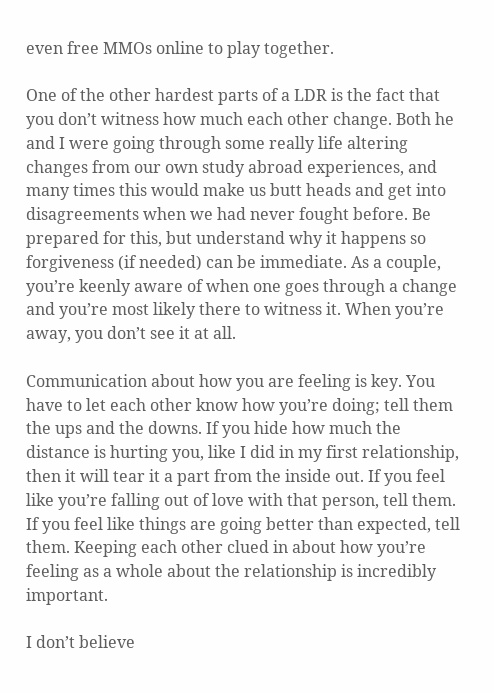even free MMOs online to play together.

One of the other hardest parts of a LDR is the fact that you don’t witness how much each other change. Both he and I were going through some really life altering changes from our own study abroad experiences, and many times this would make us butt heads and get into disagreements when we had never fought before. Be prepared for this, but understand why it happens so forgiveness (if needed) can be immediate. As a couple, you’re keenly aware of when one goes through a change and you’re most likely there to witness it. When you’re away, you don’t see it at all.

Communication about how you are feeling is key. You have to let each other know how you’re doing; tell them the ups and the downs. If you hide how much the distance is hurting you, like I did in my first relationship, then it will tear it a part from the inside out. If you feel like you’re falling out of love with that person, tell them. If you feel like things are going better than expected, tell them. Keeping each other clued in about how you’re feeling as a whole about the relationship is incredibly important.

I don’t believe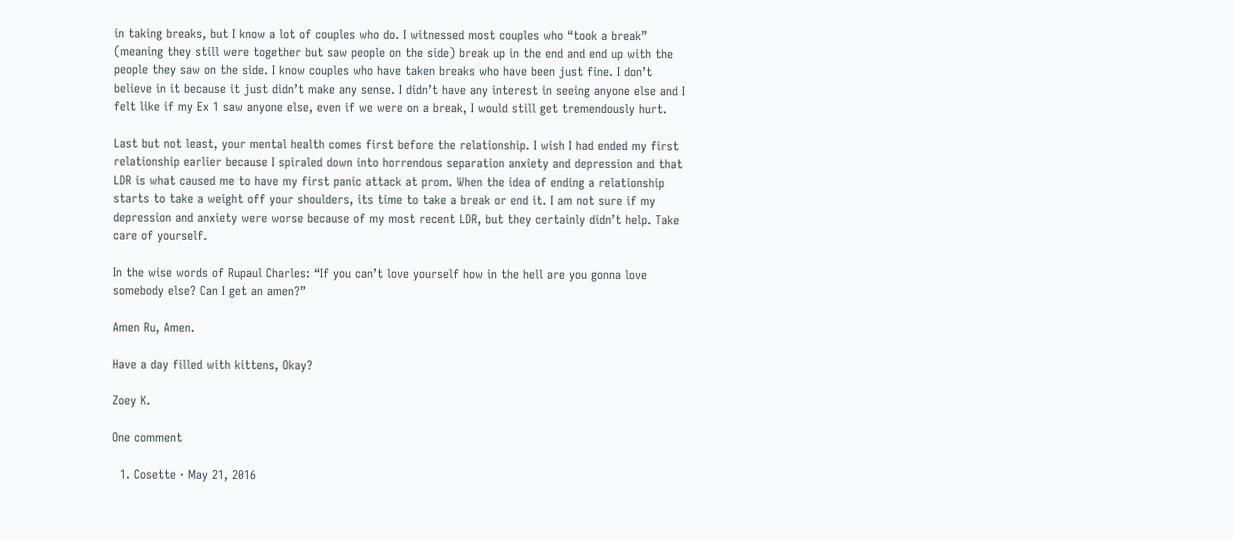in taking breaks, but I know a lot of couples who do. I witnessed most couples who “took a break” (meaning they still were together but saw people on the side) break up in the end and end up with the people they saw on the side. I know couples who have taken breaks who have been just fine. I don’t believe in it because it just didn’t make any sense. I didn’t have any interest in seeing anyone else and I felt like if my Ex 1 saw anyone else, even if we were on a break, I would still get tremendously hurt.

Last but not least, your mental health comes first before the relationship. I wish I had ended my first relationship earlier because I spiraled down into horrendous separation anxiety and depression and that LDR is what caused me to have my first panic attack at prom. When the idea of ending a relationship starts to take a weight off your shoulders, its time to take a break or end it. I am not sure if my depression and anxiety were worse because of my most recent LDR, but they certainly didn’t help. Take care of yourself.

In the wise words of Rupaul Charles: “If you can’t love yourself how in the hell are you gonna love somebody else? Can I get an amen?”

Amen Ru, Amen.

Have a day filled with kittens, Okay?

Zoey K.

One comment

  1. Cosette · May 21, 2016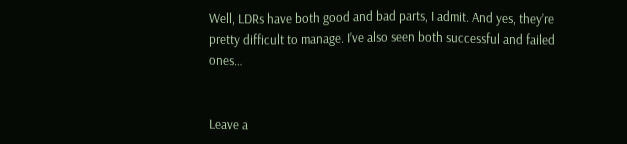Well, LDRs have both good and bad parts, I admit. And yes, they’re pretty difficult to manage. I’ve also seen both successful and failed ones…


Leave a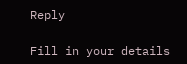Reply

Fill in your details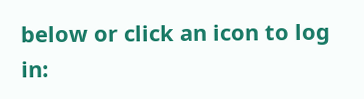below or click an icon to log in: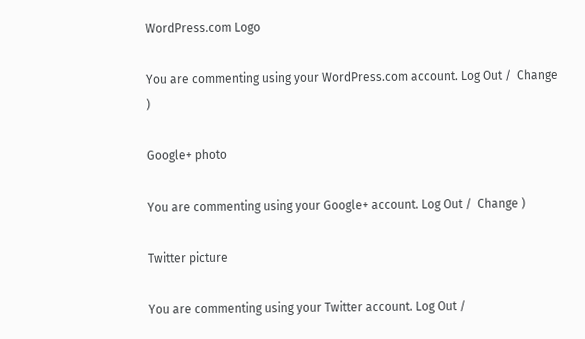WordPress.com Logo

You are commenting using your WordPress.com account. Log Out /  Change )

Google+ photo

You are commenting using your Google+ account. Log Out /  Change )

Twitter picture

You are commenting using your Twitter account. Log Out /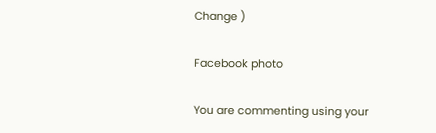Change )

Facebook photo

You are commenting using your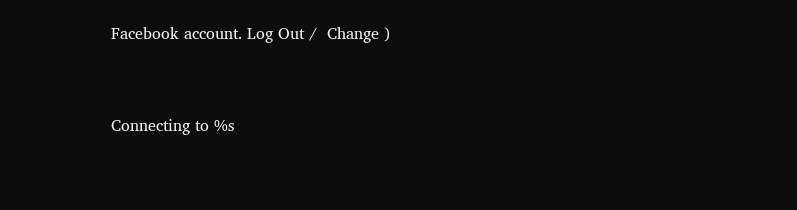Facebook account. Log Out /  Change )


Connecting to %s